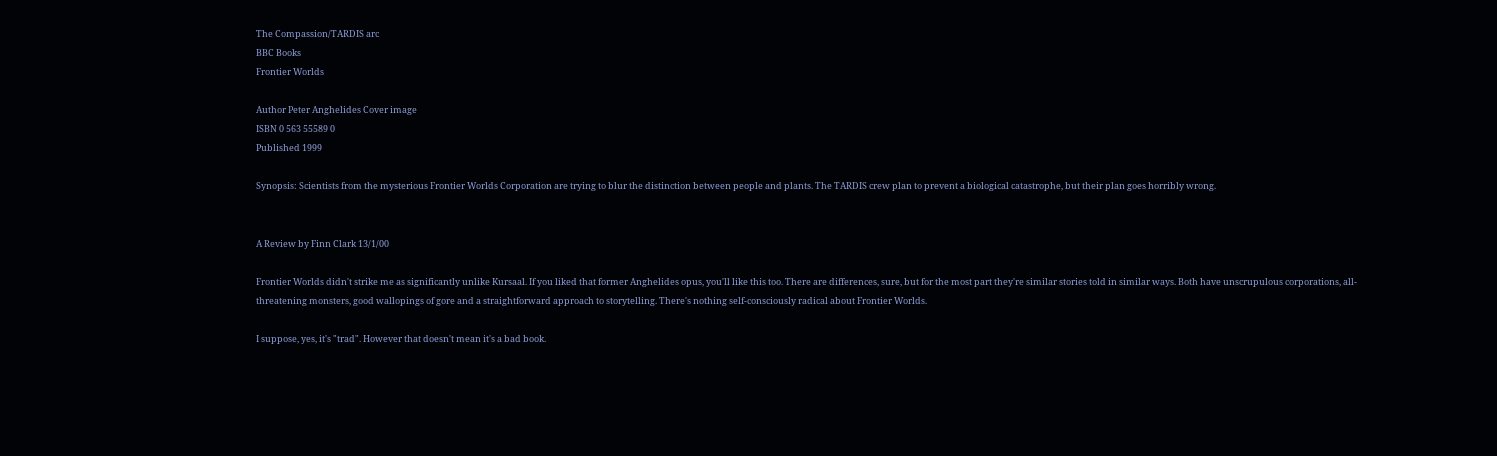The Compassion/TARDIS arc
BBC Books
Frontier Worlds

Author Peter Anghelides Cover image
ISBN 0 563 55589 0
Published 1999

Synopsis: Scientists from the mysterious Frontier Worlds Corporation are trying to blur the distinction between people and plants. The TARDIS crew plan to prevent a biological catastrophe, but their plan goes horribly wrong.


A Review by Finn Clark 13/1/00

Frontier Worlds didn't strike me as significantly unlike Kursaal. If you liked that former Anghelides opus, you'll like this too. There are differences, sure, but for the most part they're similar stories told in similar ways. Both have unscrupulous corporations, all-threatening monsters, good wallopings of gore and a straightforward approach to storytelling. There's nothing self-consciously radical about Frontier Worlds.

I suppose, yes, it's "trad". However that doesn't mean it's a bad book.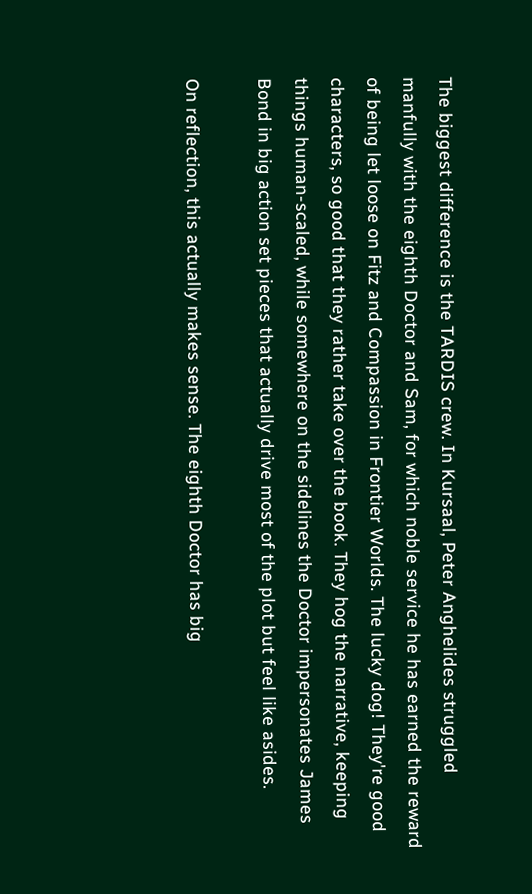The biggest difference is the TARDIS crew. In Kursaal, Peter Anghelides struggled manfully with the eighth Doctor and Sam, for which noble service he has earned the reward of being let loose on Fitz and Compassion in Frontier Worlds. The lucky dog! They're good characters, so good that they rather take over the book. They hog the narrative, keeping things human-scaled, while somewhere on the sidelines the Doctor impersonates James Bond in big action set pieces that actually drive most of the plot but feel like asides.

On reflection, this actually makes sense. The eighth Doctor has big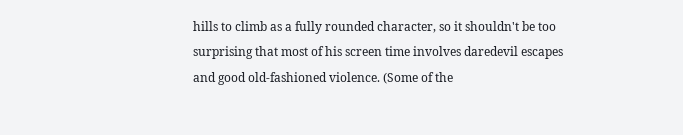hills to climb as a fully rounded character, so it shouldn't be too surprising that most of his screen time involves daredevil escapes and good old-fashioned violence. (Some of the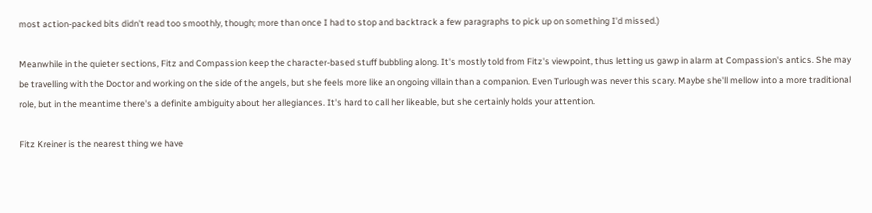most action-packed bits didn't read too smoothly, though; more than once I had to stop and backtrack a few paragraphs to pick up on something I'd missed.)

Meanwhile in the quieter sections, Fitz and Compassion keep the character-based stuff bubbling along. It's mostly told from Fitz's viewpoint, thus letting us gawp in alarm at Compassion's antics. She may be travelling with the Doctor and working on the side of the angels, but she feels more like an ongoing villain than a companion. Even Turlough was never this scary. Maybe she'll mellow into a more traditional role, but in the meantime there's a definite ambiguity about her allegiances. It's hard to call her likeable, but she certainly holds your attention.

Fitz Kreiner is the nearest thing we have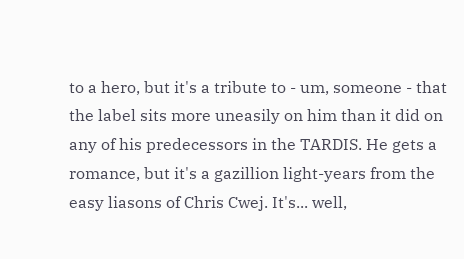to a hero, but it's a tribute to - um, someone - that the label sits more uneasily on him than it did on any of his predecessors in the TARDIS. He gets a romance, but it's a gazillion light-years from the easy liasons of Chris Cwej. It's... well,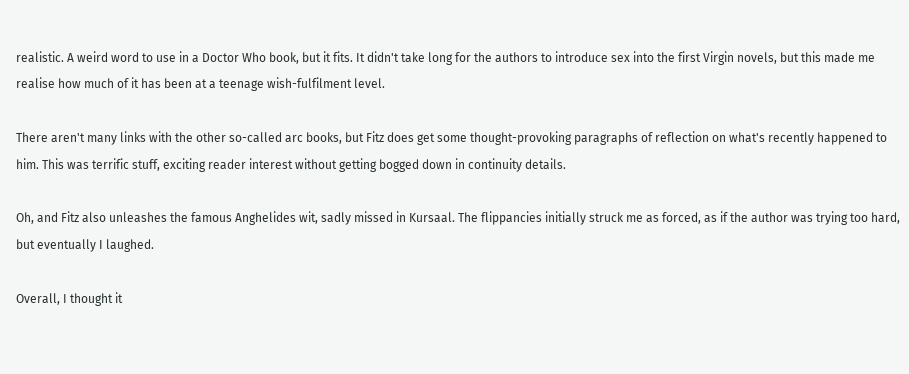realistic. A weird word to use in a Doctor Who book, but it fits. It didn't take long for the authors to introduce sex into the first Virgin novels, but this made me realise how much of it has been at a teenage wish-fulfilment level.

There aren't many links with the other so-called arc books, but Fitz does get some thought-provoking paragraphs of reflection on what's recently happened to him. This was terrific stuff, exciting reader interest without getting bogged down in continuity details.

Oh, and Fitz also unleashes the famous Anghelides wit, sadly missed in Kursaal. The flippancies initially struck me as forced, as if the author was trying too hard, but eventually I laughed.

Overall, I thought it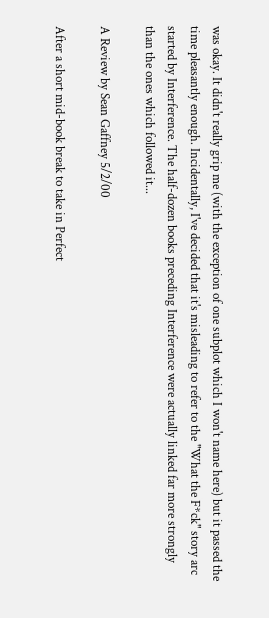was okay. It didn't really grip me (with the exception of one subplot which I won't name here) but it passed the time pleasantly enough. Incidentally, I've decided that it's misleading to refer to the "What the F*ck" story arc started by Interference. The half-dozen books preceding Interference were actually linked far more strongly than the ones which followed it...

A Review by Sean Gaffney 5/2/00

After a short mid-book break to take in Perfect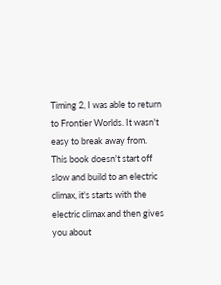Timing 2, I was able to return to Frontier Worlds. It wasn't easy to break away from. This book doesn't start off slow and build to an electric climax, it's starts with the electric climax and then gives you about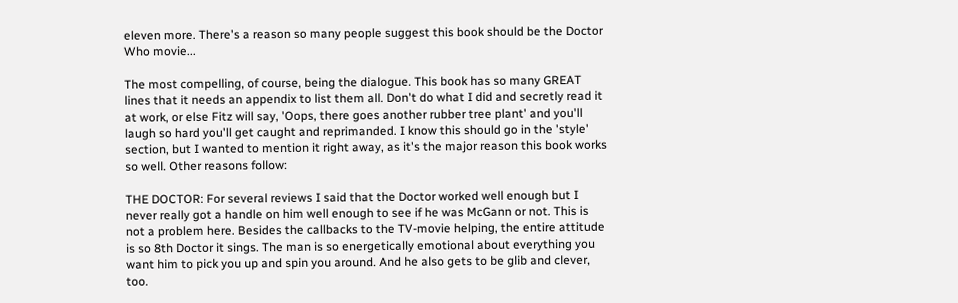eleven more. There's a reason so many people suggest this book should be the Doctor Who movie...

The most compelling, of course, being the dialogue. This book has so many GREAT lines that it needs an appendix to list them all. Don't do what I did and secretly read it at work, or else Fitz will say, 'Oops, there goes another rubber tree plant' and you'll laugh so hard you'll get caught and reprimanded. I know this should go in the 'style' section, but I wanted to mention it right away, as it's the major reason this book works so well. Other reasons follow:

THE DOCTOR: For several reviews I said that the Doctor worked well enough but I never really got a handle on him well enough to see if he was McGann or not. This is not a problem here. Besides the callbacks to the TV-movie helping, the entire attitude is so 8th Doctor it sings. The man is so energetically emotional about everything you want him to pick you up and spin you around. And he also gets to be glib and clever, too.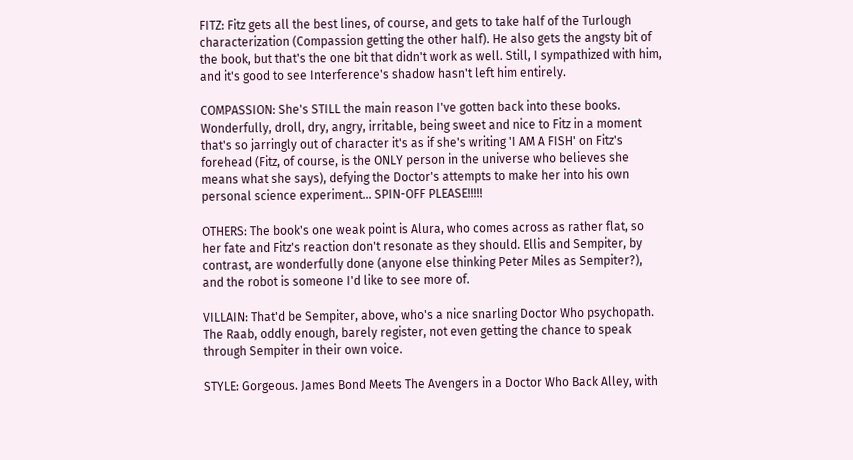FITZ: Fitz gets all the best lines, of course, and gets to take half of the Turlough characterization (Compassion getting the other half). He also gets the angsty bit of the book, but that's the one bit that didn't work as well. Still, I sympathized with him, and it's good to see Interference's shadow hasn't left him entirely.

COMPASSION: She's STILL the main reason I've gotten back into these books. Wonderfully, droll, dry, angry, irritable, being sweet and nice to Fitz in a moment that's so jarringly out of character it's as if she's writing 'I AM A FISH' on Fitz's forehead (Fitz, of course, is the ONLY person in the universe who believes she means what she says), defying the Doctor's attempts to make her into his own personal science experiment... SPIN-OFF PLEASE!!!!!

OTHERS: The book's one weak point is Alura, who comes across as rather flat, so her fate and Fitz's reaction don't resonate as they should. Ellis and Sempiter, by contrast, are wonderfully done (anyone else thinking Peter Miles as Sempiter?), and the robot is someone I'd like to see more of.

VILLAIN: That'd be Sempiter, above, who's a nice snarling Doctor Who psychopath. The Raab, oddly enough, barely register, not even getting the chance to speak through Sempiter in their own voice.

STYLE: Gorgeous. James Bond Meets The Avengers in a Doctor Who Back Alley, with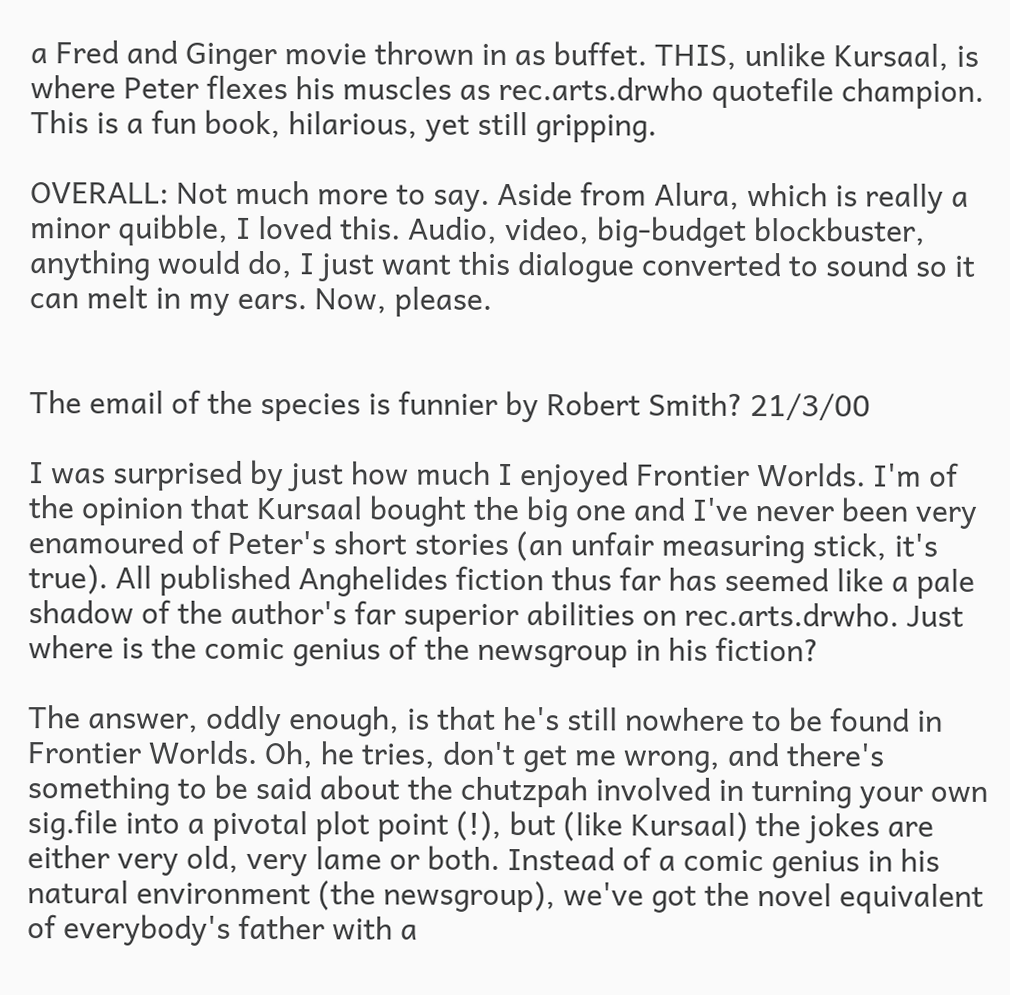a Fred and Ginger movie thrown in as buffet. THIS, unlike Kursaal, is where Peter flexes his muscles as rec.arts.drwho quotefile champion. This is a fun book, hilarious, yet still gripping.

OVERALL: Not much more to say. Aside from Alura, which is really a minor quibble, I loved this. Audio, video, big-budget blockbuster, anything would do, I just want this dialogue converted to sound so it can melt in my ears. Now, please.


The email of the species is funnier by Robert Smith? 21/3/00

I was surprised by just how much I enjoyed Frontier Worlds. I'm of the opinion that Kursaal bought the big one and I've never been very enamoured of Peter's short stories (an unfair measuring stick, it's true). All published Anghelides fiction thus far has seemed like a pale shadow of the author's far superior abilities on rec.arts.drwho. Just where is the comic genius of the newsgroup in his fiction?

The answer, oddly enough, is that he's still nowhere to be found in Frontier Worlds. Oh, he tries, don't get me wrong, and there's something to be said about the chutzpah involved in turning your own sig.file into a pivotal plot point (!), but (like Kursaal) the jokes are either very old, very lame or both. Instead of a comic genius in his natural environment (the newsgroup), we've got the novel equivalent of everybody's father with a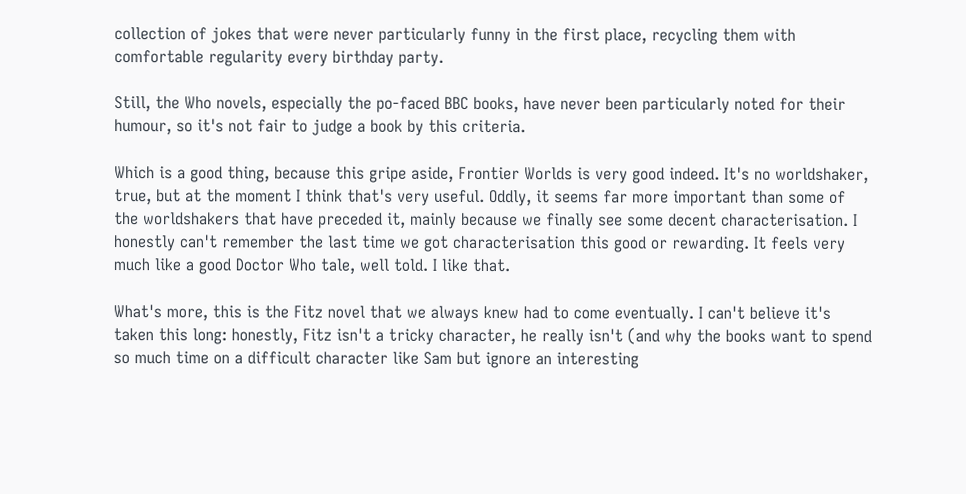collection of jokes that were never particularly funny in the first place, recycling them with comfortable regularity every birthday party.

Still, the Who novels, especially the po-faced BBC books, have never been particularly noted for their humour, so it's not fair to judge a book by this criteria.

Which is a good thing, because this gripe aside, Frontier Worlds is very good indeed. It's no worldshaker, true, but at the moment I think that's very useful. Oddly, it seems far more important than some of the worldshakers that have preceded it, mainly because we finally see some decent characterisation. I honestly can't remember the last time we got characterisation this good or rewarding. It feels very much like a good Doctor Who tale, well told. I like that.

What's more, this is the Fitz novel that we always knew had to come eventually. I can't believe it's taken this long: honestly, Fitz isn't a tricky character, he really isn't (and why the books want to spend so much time on a difficult character like Sam but ignore an interesting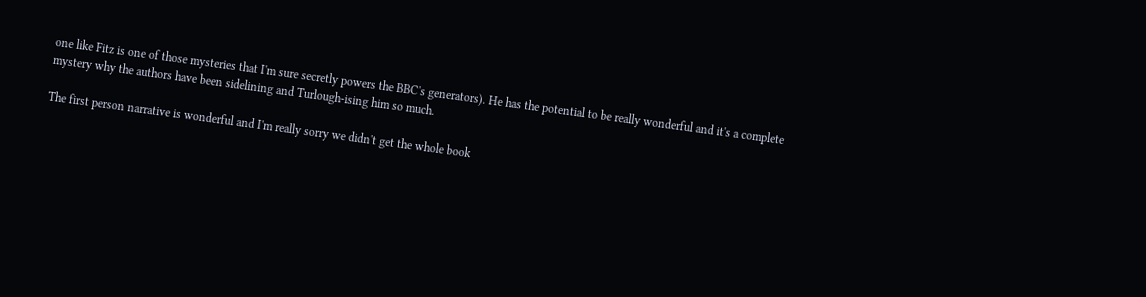one like Fitz is one of those mysteries that I'm sure secretly powers the BBC's generators). He has the potential to be really wonderful and it's a complete mystery why the authors have been sidelining and Turlough-ising him so much.

The first person narrative is wonderful and I'm really sorry we didn't get the whole book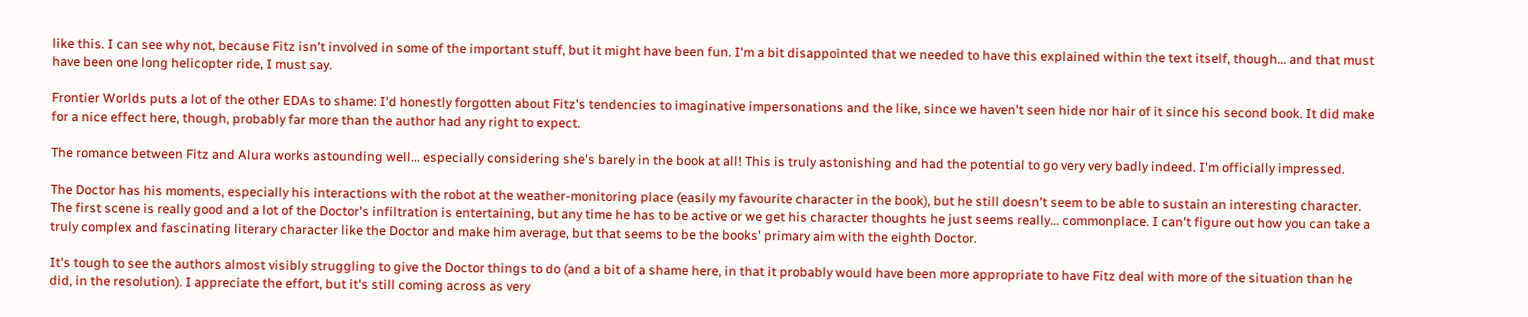like this. I can see why not, because Fitz isn't involved in some of the important stuff, but it might have been fun. I'm a bit disappointed that we needed to have this explained within the text itself, though... and that must have been one long helicopter ride, I must say.

Frontier Worlds puts a lot of the other EDAs to shame: I'd honestly forgotten about Fitz's tendencies to imaginative impersonations and the like, since we haven't seen hide nor hair of it since his second book. It did make for a nice effect here, though, probably far more than the author had any right to expect.

The romance between Fitz and Alura works astounding well... especially considering she's barely in the book at all! This is truly astonishing and had the potential to go very very badly indeed. I'm officially impressed.

The Doctor has his moments, especially his interactions with the robot at the weather-monitoring place (easily my favourite character in the book), but he still doesn't seem to be able to sustain an interesting character. The first scene is really good and a lot of the Doctor's infiltration is entertaining, but any time he has to be active or we get his character thoughts he just seems really... commonplace. I can't figure out how you can take a truly complex and fascinating literary character like the Doctor and make him average, but that seems to be the books' primary aim with the eighth Doctor.

It's tough to see the authors almost visibly struggling to give the Doctor things to do (and a bit of a shame here, in that it probably would have been more appropriate to have Fitz deal with more of the situation than he did, in the resolution). I appreciate the effort, but it's still coming across as very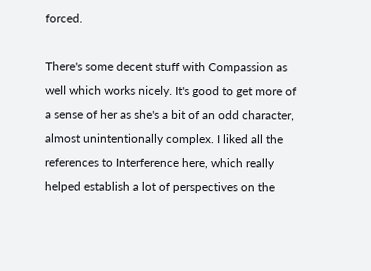forced.

There's some decent stuff with Compassion as well which works nicely. It's good to get more of a sense of her as she's a bit of an odd character, almost unintentionally complex. I liked all the references to Interference here, which really helped establish a lot of perspectives on the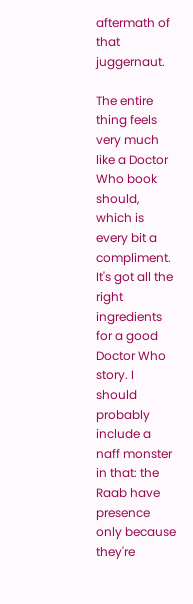aftermath of that juggernaut.

The entire thing feels very much like a Doctor Who book should, which is every bit a compliment. It's got all the right ingredients for a good Doctor Who story. I should probably include a naff monster in that: the Raab have presence only because they're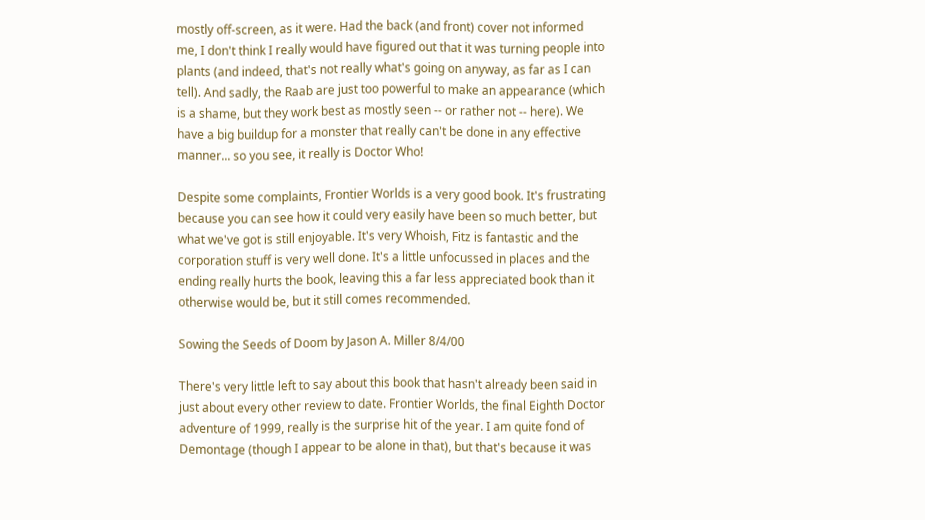mostly off-screen, as it were. Had the back (and front) cover not informed me, I don't think I really would have figured out that it was turning people into plants (and indeed, that's not really what's going on anyway, as far as I can tell). And sadly, the Raab are just too powerful to make an appearance (which is a shame, but they work best as mostly seen -- or rather not -- here). We have a big buildup for a monster that really can't be done in any effective manner... so you see, it really is Doctor Who!

Despite some complaints, Frontier Worlds is a very good book. It's frustrating because you can see how it could very easily have been so much better, but what we've got is still enjoyable. It's very Whoish, Fitz is fantastic and the corporation stuff is very well done. It's a little unfocussed in places and the ending really hurts the book, leaving this a far less appreciated book than it otherwise would be, but it still comes recommended.

Sowing the Seeds of Doom by Jason A. Miller 8/4/00

There's very little left to say about this book that hasn't already been said in just about every other review to date. Frontier Worlds, the final Eighth Doctor adventure of 1999, really is the surprise hit of the year. I am quite fond of Demontage (though I appear to be alone in that), but that's because it was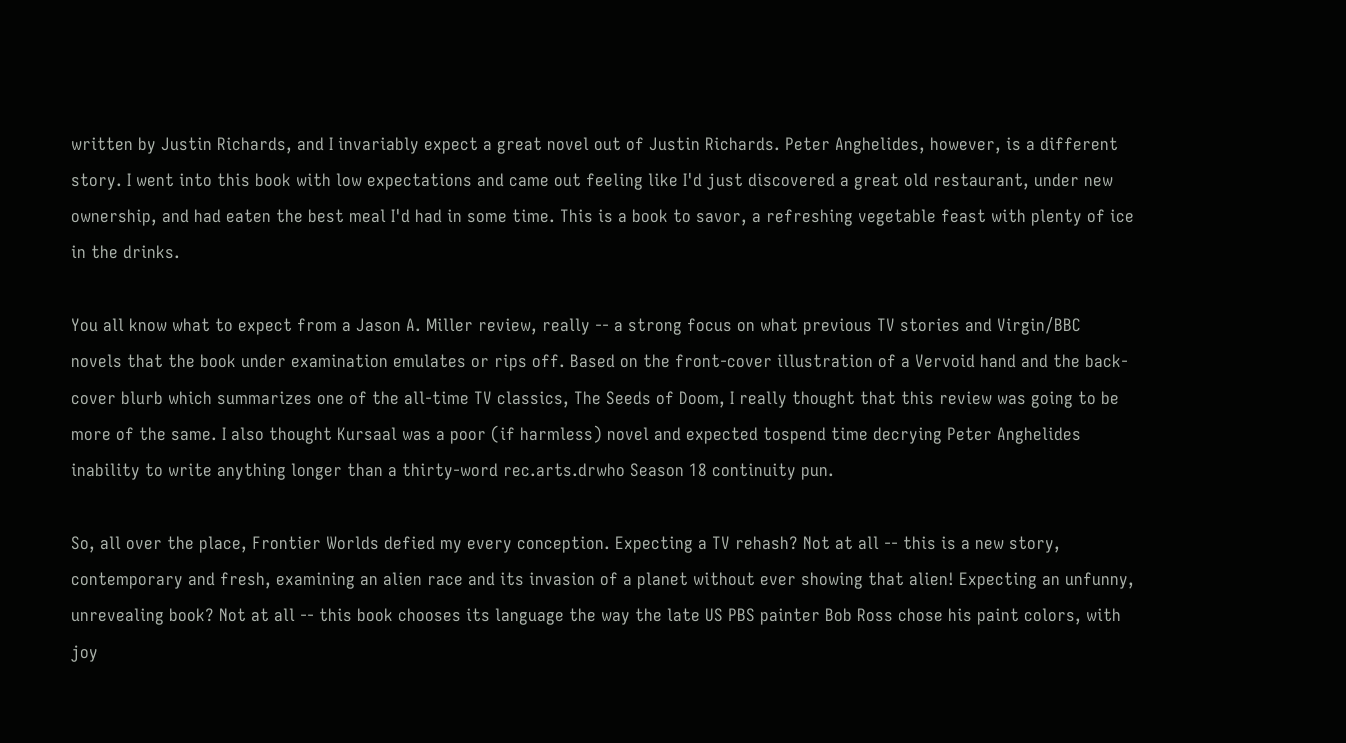written by Justin Richards, and I invariably expect a great novel out of Justin Richards. Peter Anghelides, however, is a different story. I went into this book with low expectations and came out feeling like I'd just discovered a great old restaurant, under new ownership, and had eaten the best meal I'd had in some time. This is a book to savor, a refreshing vegetable feast with plenty of ice in the drinks.

You all know what to expect from a Jason A. Miller review, really -- a strong focus on what previous TV stories and Virgin/BBC novels that the book under examination emulates or rips off. Based on the front-cover illustration of a Vervoid hand and the back-cover blurb which summarizes one of the all-time TV classics, The Seeds of Doom, I really thought that this review was going to be more of the same. I also thought Kursaal was a poor (if harmless) novel and expected tospend time decrying Peter Anghelides inability to write anything longer than a thirty-word rec.arts.drwho Season 18 continuity pun.

So, all over the place, Frontier Worlds defied my every conception. Expecting a TV rehash? Not at all -- this is a new story, contemporary and fresh, examining an alien race and its invasion of a planet without ever showing that alien! Expecting an unfunny, unrevealing book? Not at all -- this book chooses its language the way the late US PBS painter Bob Ross chose his paint colors, with joy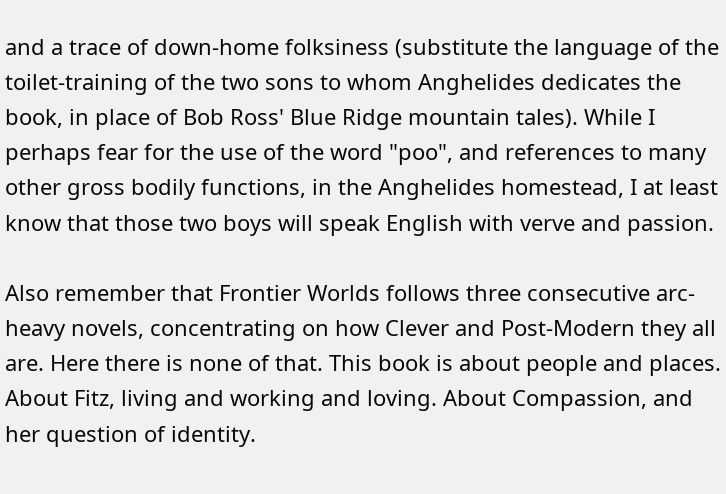and a trace of down-home folksiness (substitute the language of the toilet-training of the two sons to whom Anghelides dedicates the book, in place of Bob Ross' Blue Ridge mountain tales). While I perhaps fear for the use of the word "poo", and references to many other gross bodily functions, in the Anghelides homestead, I at least know that those two boys will speak English with verve and passion.

Also remember that Frontier Worlds follows three consecutive arc-heavy novels, concentrating on how Clever and Post-Modern they all are. Here there is none of that. This book is about people and places. About Fitz, living and working and loving. About Compassion, and her question of identity.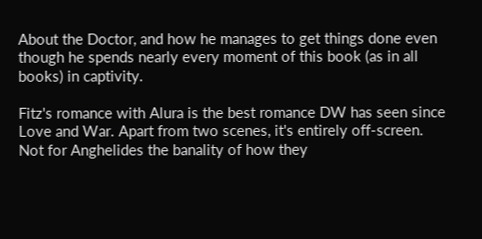About the Doctor, and how he manages to get things done even though he spends nearly every moment of this book (as in all books) in captivity.

Fitz's romance with Alura is the best romance DW has seen since Love and War. Apart from two scenes, it's entirely off-screen. Not for Anghelides the banality of how they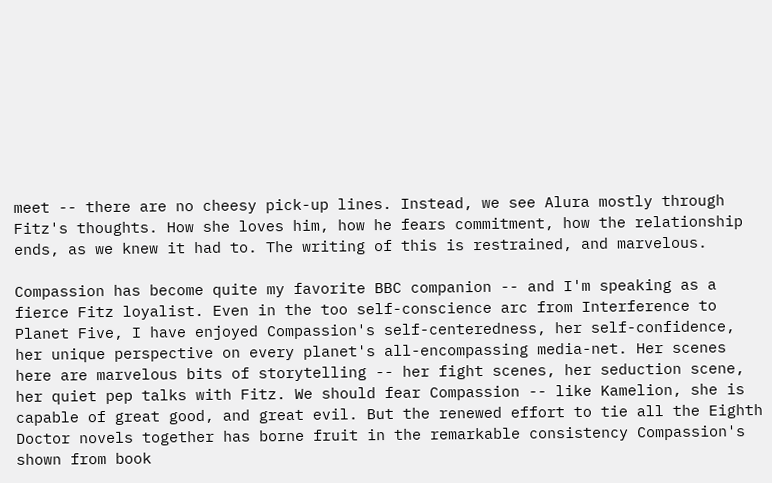meet -- there are no cheesy pick-up lines. Instead, we see Alura mostly through Fitz's thoughts. How she loves him, how he fears commitment, how the relationship ends, as we knew it had to. The writing of this is restrained, and marvelous.

Compassion has become quite my favorite BBC companion -- and I'm speaking as a fierce Fitz loyalist. Even in the too self-conscience arc from Interference to Planet Five, I have enjoyed Compassion's self-centeredness, her self-confidence, her unique perspective on every planet's all-encompassing media-net. Her scenes here are marvelous bits of storytelling -- her fight scenes, her seduction scene, her quiet pep talks with Fitz. We should fear Compassion -- like Kamelion, she is capable of great good, and great evil. But the renewed effort to tie all the Eighth Doctor novels together has borne fruit in the remarkable consistency Compassion's shown from book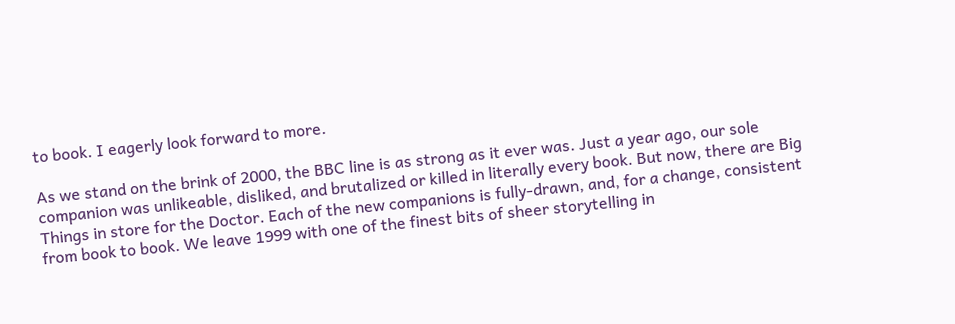to book. I eagerly look forward to more.

As we stand on the brink of 2000, the BBC line is as strong as it ever was. Just a year ago, our sole companion was unlikeable, disliked, and brutalized or killed in literally every book. But now, there are Big Things in store for the Doctor. Each of the new companions is fully-drawn, and, for a change, consistent from book to book. We leave 1999 with one of the finest bits of sheer storytelling in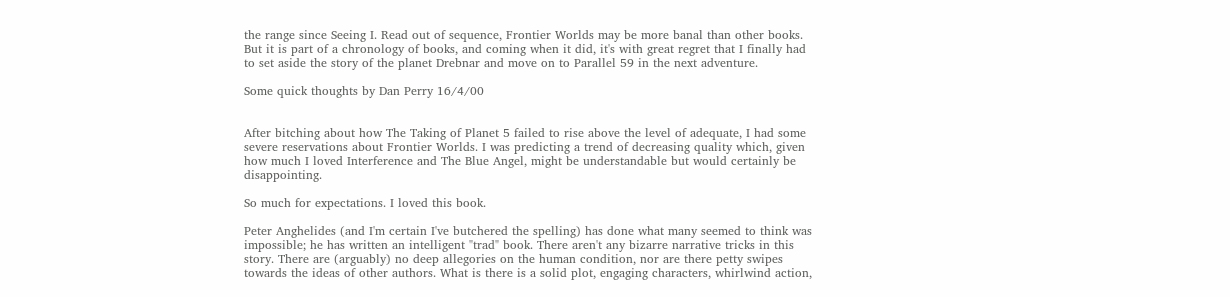the range since Seeing I. Read out of sequence, Frontier Worlds may be more banal than other books. But it is part of a chronology of books, and coming when it did, it's with great regret that I finally had to set aside the story of the planet Drebnar and move on to Parallel 59 in the next adventure.

Some quick thoughts by Dan Perry 16/4/00


After bitching about how The Taking of Planet 5 failed to rise above the level of adequate, I had some severe reservations about Frontier Worlds. I was predicting a trend of decreasing quality which, given how much I loved Interference and The Blue Angel, might be understandable but would certainly be disappointing.

So much for expectations. I loved this book.

Peter Anghelides (and I'm certain I've butchered the spelling) has done what many seemed to think was impossible; he has written an intelligent "trad" book. There aren't any bizarre narrative tricks in this story. There are (arguably) no deep allegories on the human condition, nor are there petty swipes towards the ideas of other authors. What is there is a solid plot, engaging characters, whirlwind action,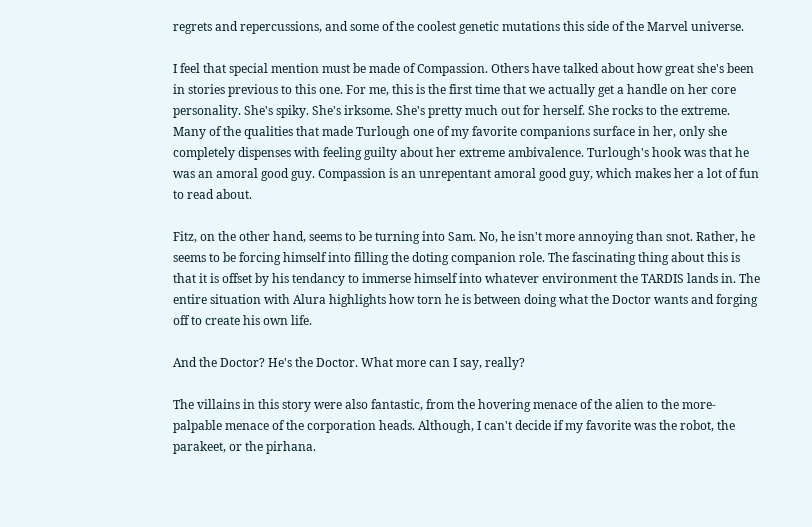regrets and repercussions, and some of the coolest genetic mutations this side of the Marvel universe.

I feel that special mention must be made of Compassion. Others have talked about how great she's been in stories previous to this one. For me, this is the first time that we actually get a handle on her core personality. She's spiky. She's irksome. She's pretty much out for herself. She rocks to the extreme. Many of the qualities that made Turlough one of my favorite companions surface in her, only she completely dispenses with feeling guilty about her extreme ambivalence. Turlough's hook was that he was an amoral good guy. Compassion is an unrepentant amoral good guy, which makes her a lot of fun to read about.

Fitz, on the other hand, seems to be turning into Sam. No, he isn't more annoying than snot. Rather, he seems to be forcing himself into filling the doting companion role. The fascinating thing about this is that it is offset by his tendancy to immerse himself into whatever environment the TARDIS lands in. The entire situation with Alura highlights how torn he is between doing what the Doctor wants and forging off to create his own life.

And the Doctor? He's the Doctor. What more can I say, really?

The villains in this story were also fantastic, from the hovering menace of the alien to the more-palpable menace of the corporation heads. Although, I can't decide if my favorite was the robot, the parakeet, or the pirhana.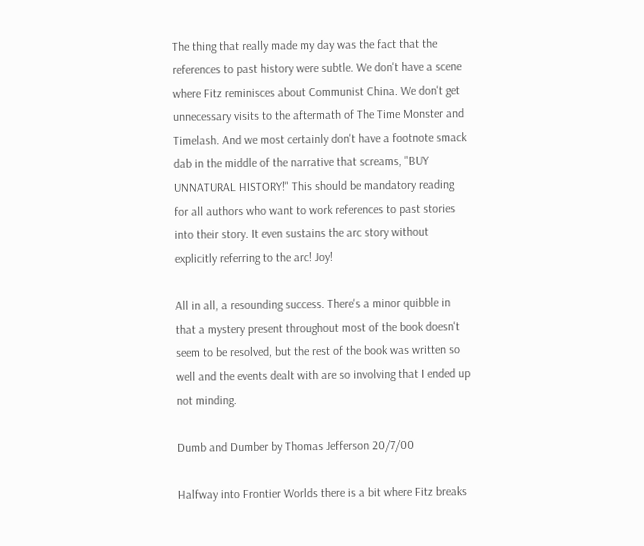The thing that really made my day was the fact that the references to past history were subtle. We don't have a scene where Fitz reminisces about Communist China. We don't get unnecessary visits to the aftermath of The Time Monster and Timelash. And we most certainly don't have a footnote smack dab in the middle of the narrative that screams, "BUY UNNATURAL HISTORY!" This should be mandatory reading for all authors who want to work references to past stories into their story. It even sustains the arc story without explicitly referring to the arc! Joy!

All in all, a resounding success. There's a minor quibble in that a mystery present throughout most of the book doesn't seem to be resolved, but the rest of the book was written so well and the events dealt with are so involving that I ended up not minding.

Dumb and Dumber by Thomas Jefferson 20/7/00

Halfway into Frontier Worlds there is a bit where Fitz breaks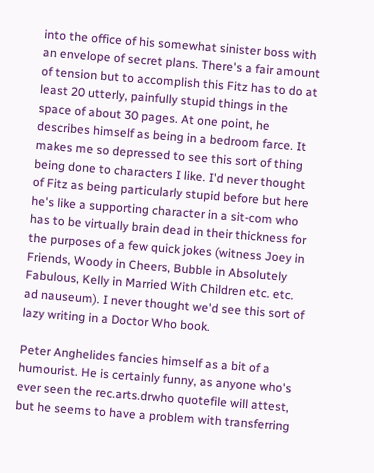into the office of his somewhat sinister boss with an envelope of secret plans. There's a fair amount of tension but to accomplish this Fitz has to do at least 20 utterly, painfully stupid things in the space of about 30 pages. At one point, he describes himself as being in a bedroom farce. It makes me so depressed to see this sort of thing being done to characters I like. I'd never thought of Fitz as being particularly stupid before but here he's like a supporting character in a sit-com who has to be virtually brain dead in their thickness for the purposes of a few quick jokes (witness Joey in Friends, Woody in Cheers, Bubble in Absolutely Fabulous, Kelly in Married With Children etc. etc. ad nauseum). I never thought we'd see this sort of lazy writing in a Doctor Who book.

Peter Anghelides fancies himself as a bit of a humourist. He is certainly funny, as anyone who's ever seen the rec.arts.drwho quotefile will attest, but he seems to have a problem with transferring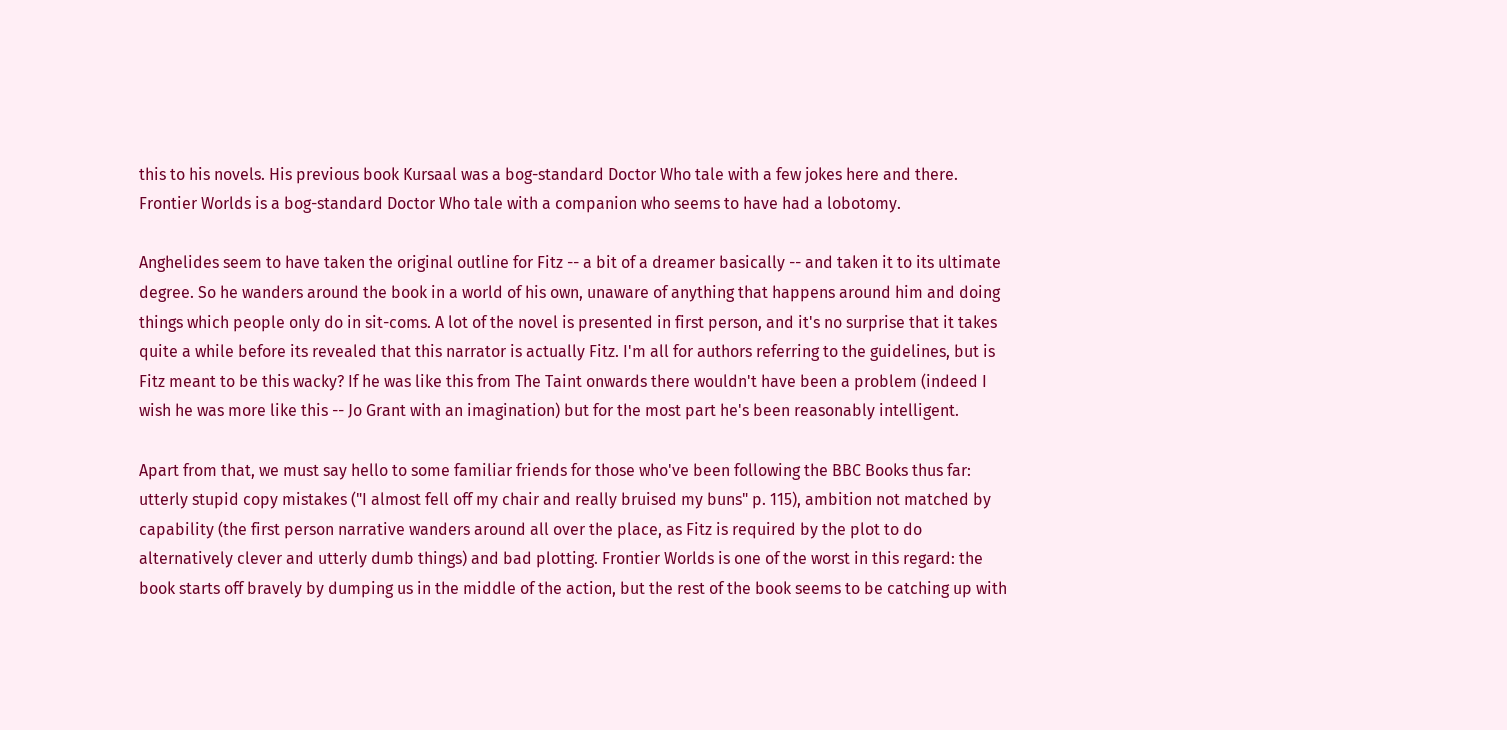this to his novels. His previous book Kursaal was a bog-standard Doctor Who tale with a few jokes here and there. Frontier Worlds is a bog-standard Doctor Who tale with a companion who seems to have had a lobotomy.

Anghelides seem to have taken the original outline for Fitz -- a bit of a dreamer basically -- and taken it to its ultimate degree. So he wanders around the book in a world of his own, unaware of anything that happens around him and doing things which people only do in sit-coms. A lot of the novel is presented in first person, and it's no surprise that it takes quite a while before its revealed that this narrator is actually Fitz. I'm all for authors referring to the guidelines, but is Fitz meant to be this wacky? If he was like this from The Taint onwards there wouldn't have been a problem (indeed I wish he was more like this -- Jo Grant with an imagination) but for the most part he's been reasonably intelligent.

Apart from that, we must say hello to some familiar friends for those who've been following the BBC Books thus far: utterly stupid copy mistakes ("I almost fell off my chair and really bruised my buns" p. 115), ambition not matched by capability (the first person narrative wanders around all over the place, as Fitz is required by the plot to do alternatively clever and utterly dumb things) and bad plotting. Frontier Worlds is one of the worst in this regard: the book starts off bravely by dumping us in the middle of the action, but the rest of the book seems to be catching up with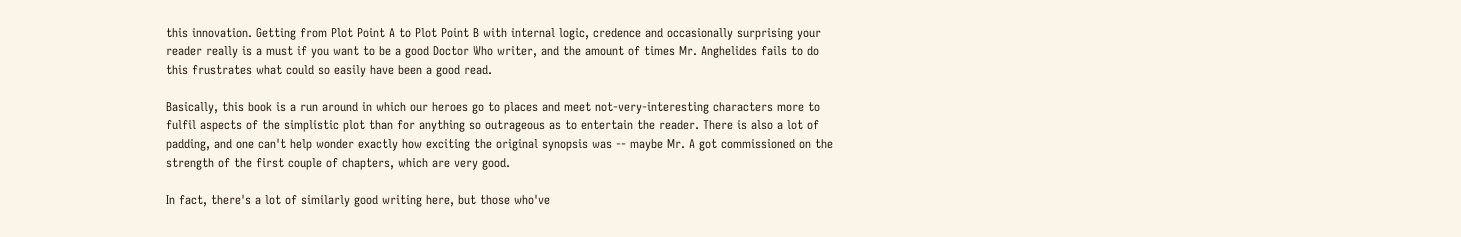this innovation. Getting from Plot Point A to Plot Point B with internal logic, credence and occasionally surprising your reader really is a must if you want to be a good Doctor Who writer, and the amount of times Mr. Anghelides fails to do this frustrates what could so easily have been a good read.

Basically, this book is a run around in which our heroes go to places and meet not-very-interesting characters more to fulfil aspects of the simplistic plot than for anything so outrageous as to entertain the reader. There is also a lot of padding, and one can't help wonder exactly how exciting the original synopsis was -- maybe Mr. A got commissioned on the strength of the first couple of chapters, which are very good.

In fact, there's a lot of similarly good writing here, but those who've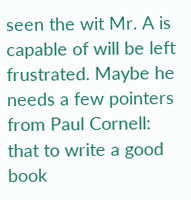seen the wit Mr. A is capable of will be left frustrated. Maybe he needs a few pointers from Paul Cornell: that to write a good book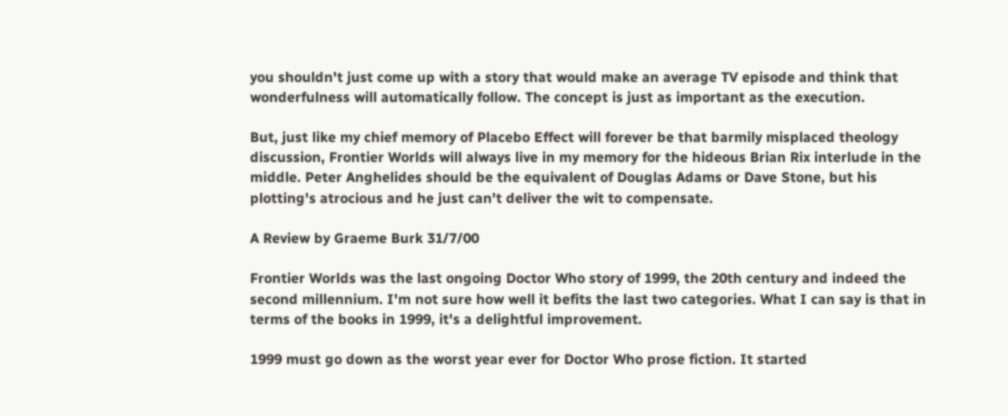you shouldn't just come up with a story that would make an average TV episode and think that wonderfulness will automatically follow. The concept is just as important as the execution.

But, just like my chief memory of Placebo Effect will forever be that barmily misplaced theology discussion, Frontier Worlds will always live in my memory for the hideous Brian Rix interlude in the middle. Peter Anghelides should be the equivalent of Douglas Adams or Dave Stone, but his plotting's atrocious and he just can't deliver the wit to compensate.

A Review by Graeme Burk 31/7/00

Frontier Worlds was the last ongoing Doctor Who story of 1999, the 20th century and indeed the second millennium. I'm not sure how well it befits the last two categories. What I can say is that in terms of the books in 1999, it's a delightful improvement.

1999 must go down as the worst year ever for Doctor Who prose fiction. It started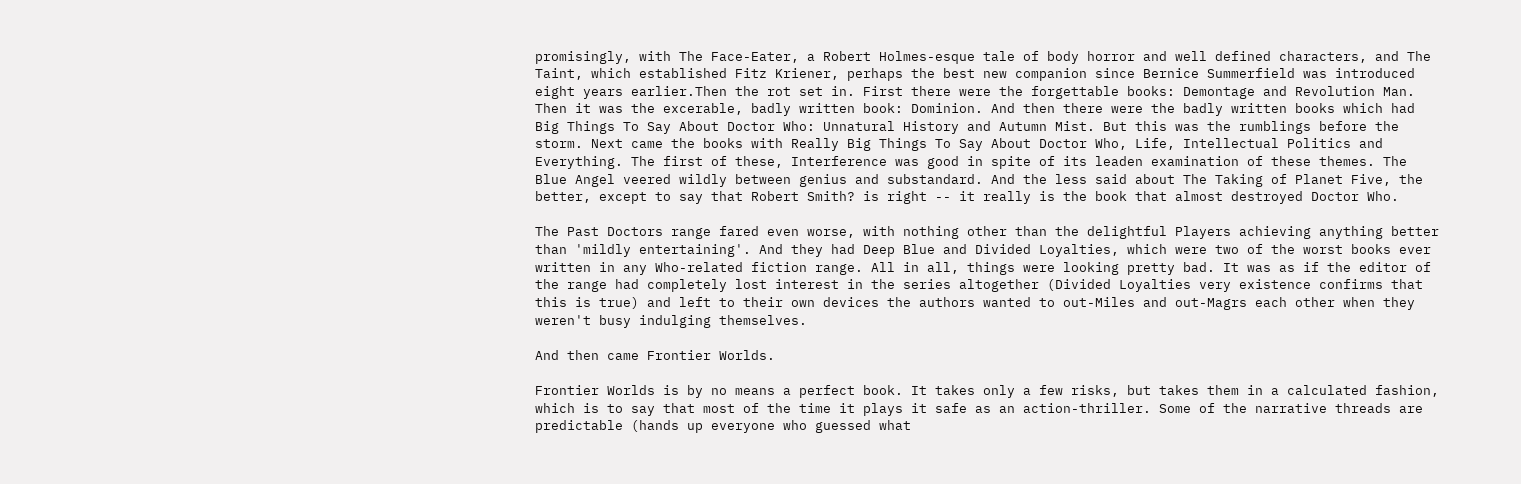promisingly, with The Face-Eater, a Robert Holmes-esque tale of body horror and well defined characters, and The Taint, which established Fitz Kriener, perhaps the best new companion since Bernice Summerfield was introduced eight years earlier.Then the rot set in. First there were the forgettable books: Demontage and Revolution Man. Then it was the excerable, badly written book: Dominion. And then there were the badly written books which had Big Things To Say About Doctor Who: Unnatural History and Autumn Mist. But this was the rumblings before the storm. Next came the books with Really Big Things To Say About Doctor Who, Life, Intellectual Politics and Everything. The first of these, Interference was good in spite of its leaden examination of these themes. The Blue Angel veered wildly between genius and substandard. And the less said about The Taking of Planet Five, the better, except to say that Robert Smith? is right -- it really is the book that almost destroyed Doctor Who.

The Past Doctors range fared even worse, with nothing other than the delightful Players achieving anything better than 'mildly entertaining'. And they had Deep Blue and Divided Loyalties, which were two of the worst books ever written in any Who-related fiction range. All in all, things were looking pretty bad. It was as if the editor of the range had completely lost interest in the series altogether (Divided Loyalties very existence confirms that this is true) and left to their own devices the authors wanted to out-Miles and out-Magrs each other when they weren't busy indulging themselves.

And then came Frontier Worlds.

Frontier Worlds is by no means a perfect book. It takes only a few risks, but takes them in a calculated fashion, which is to say that most of the time it plays it safe as an action-thriller. Some of the narrative threads are predictable (hands up everyone who guessed what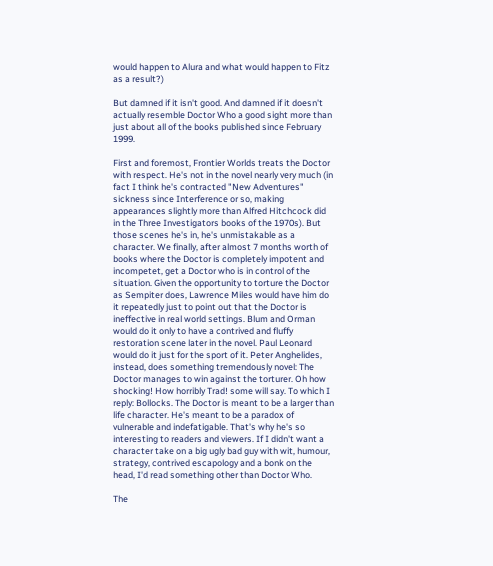would happen to Alura and what would happen to Fitz as a result?)

But damned if it isn't good. And damned if it doesn't actually resemble Doctor Who a good sight more than just about all of the books published since February 1999.

First and foremost, Frontier Worlds treats the Doctor with respect. He's not in the novel nearly very much (in fact I think he's contracted "New Adventures" sickness since Interference or so, making appearances slightly more than Alfred Hitchcock did in the Three Investigators books of the 1970s). But those scenes he's in, he's unmistakable as a character. We finally, after almost 7 months worth of books where the Doctor is completely impotent and incompetet, get a Doctor who is in control of the situation. Given the opportunity to torture the Doctor as Sempiter does, Lawrence Miles would have him do it repeatedly just to point out that the Doctor is ineffective in real world settings. Blum and Orman would do it only to have a contrived and fluffy restoration scene later in the novel. Paul Leonard would do it just for the sport of it. Peter Anghelides, instead, does something tremendously novel: The Doctor manages to win against the torturer. Oh how shocking! How horribly Trad! some will say. To which I reply: Bollocks. The Doctor is meant to be a larger than life character. He's meant to be a paradox of vulnerable and indefatigable. That's why he's so interesting to readers and viewers. If I didn't want a character take on a big ugly bad guy with wit, humour, strategy, contrived escapology and a bonk on the head, I'd read something other than Doctor Who.

The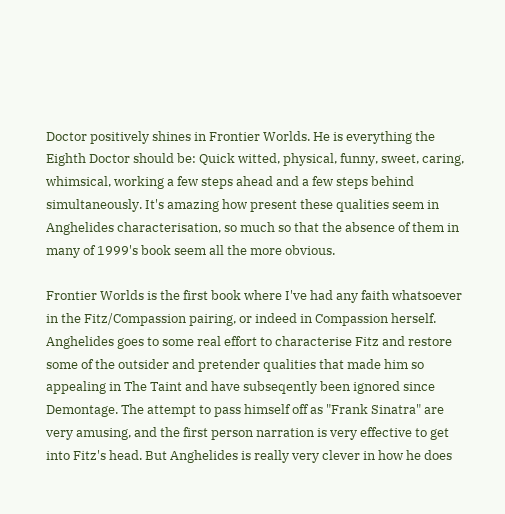Doctor positively shines in Frontier Worlds. He is everything the Eighth Doctor should be: Quick witted, physical, funny, sweet, caring, whimsical, working a few steps ahead and a few steps behind simultaneously. It's amazing how present these qualities seem in Anghelides characterisation, so much so that the absence of them in many of 1999's book seem all the more obvious.

Frontier Worlds is the first book where I've had any faith whatsoever in the Fitz/Compassion pairing, or indeed in Compassion herself. Anghelides goes to some real effort to characterise Fitz and restore some of the outsider and pretender qualities that made him so appealing in The Taint and have subseqently been ignored since Demontage. The attempt to pass himself off as "Frank Sinatra" are very amusing, and the first person narration is very effective to get into Fitz's head. But Anghelides is really very clever in how he does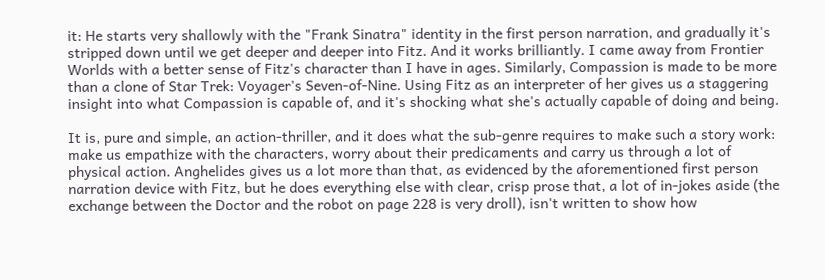it: He starts very shallowly with the "Frank Sinatra" identity in the first person narration, and gradually it's stripped down until we get deeper and deeper into Fitz. And it works brilliantly. I came away from Frontier Worlds with a better sense of Fitz's character than I have in ages. Similarly, Compassion is made to be more than a clone of Star Trek: Voyager's Seven-of-Nine. Using Fitz as an interpreter of her gives us a staggering insight into what Compassion is capable of, and it's shocking what she's actually capable of doing and being.

It is, pure and simple, an action-thriller, and it does what the sub-genre requires to make such a story work: make us empathize with the characters, worry about their predicaments and carry us through a lot of physical action. Anghelides gives us a lot more than that, as evidenced by the aforementioned first person narration device with Fitz, but he does everything else with clear, crisp prose that, a lot of in-jokes aside (the exchange between the Doctor and the robot on page 228 is very droll), isn't written to show how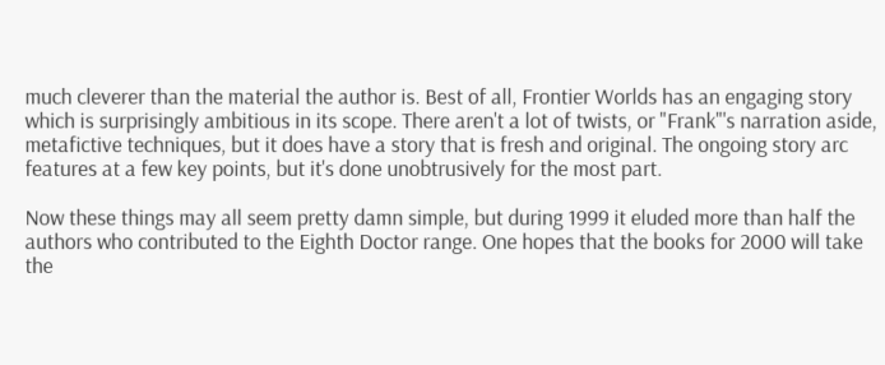much cleverer than the material the author is. Best of all, Frontier Worlds has an engaging story which is surprisingly ambitious in its scope. There aren't a lot of twists, or "Frank"'s narration aside, metafictive techniques, but it does have a story that is fresh and original. The ongoing story arc features at a few key points, but it's done unobtrusively for the most part.

Now these things may all seem pretty damn simple, but during 1999 it eluded more than half the authors who contributed to the Eighth Doctor range. One hopes that the books for 2000 will take the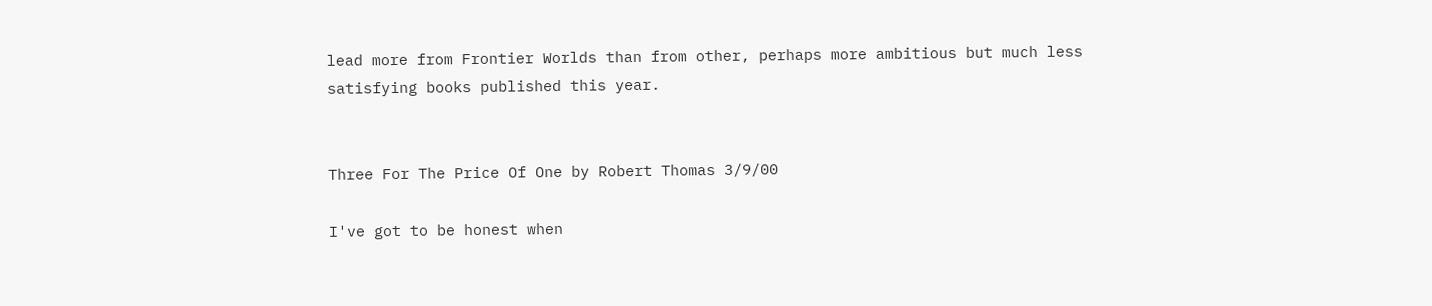lead more from Frontier Worlds than from other, perhaps more ambitious but much less satisfying books published this year.


Three For The Price Of One by Robert Thomas 3/9/00

I've got to be honest when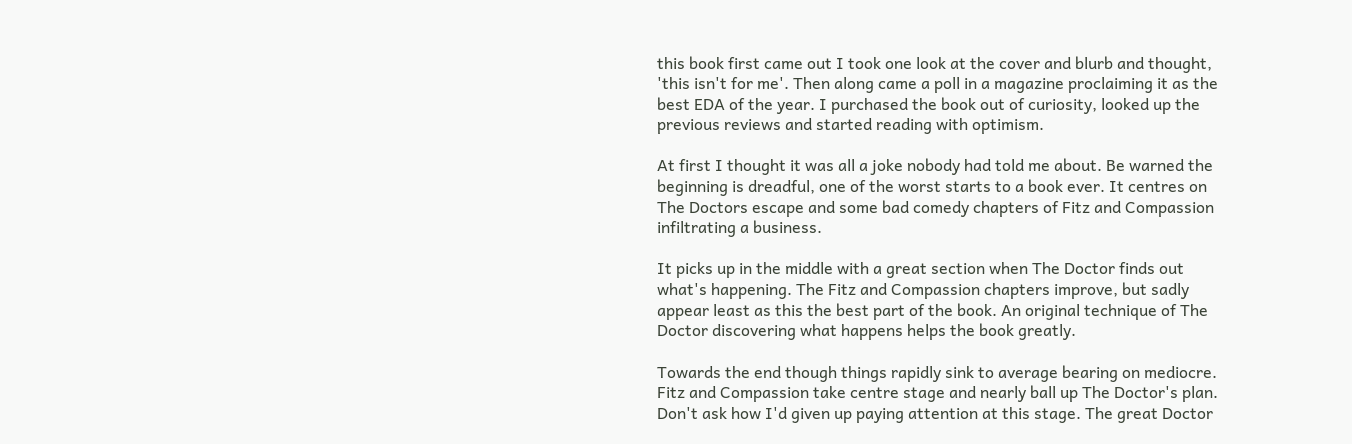this book first came out I took one look at the cover and blurb and thought, 'this isn't for me'. Then along came a poll in a magazine proclaiming it as the best EDA of the year. I purchased the book out of curiosity, looked up the previous reviews and started reading with optimism.

At first I thought it was all a joke nobody had told me about. Be warned the beginning is dreadful, one of the worst starts to a book ever. It centres on The Doctors escape and some bad comedy chapters of Fitz and Compassion infiltrating a business.

It picks up in the middle with a great section when The Doctor finds out what's happening. The Fitz and Compassion chapters improve, but sadly appear least as this the best part of the book. An original technique of The Doctor discovering what happens helps the book greatly.

Towards the end though things rapidly sink to average bearing on mediocre. Fitz and Compassion take centre stage and nearly ball up The Doctor's plan. Don't ask how I'd given up paying attention at this stage. The great Doctor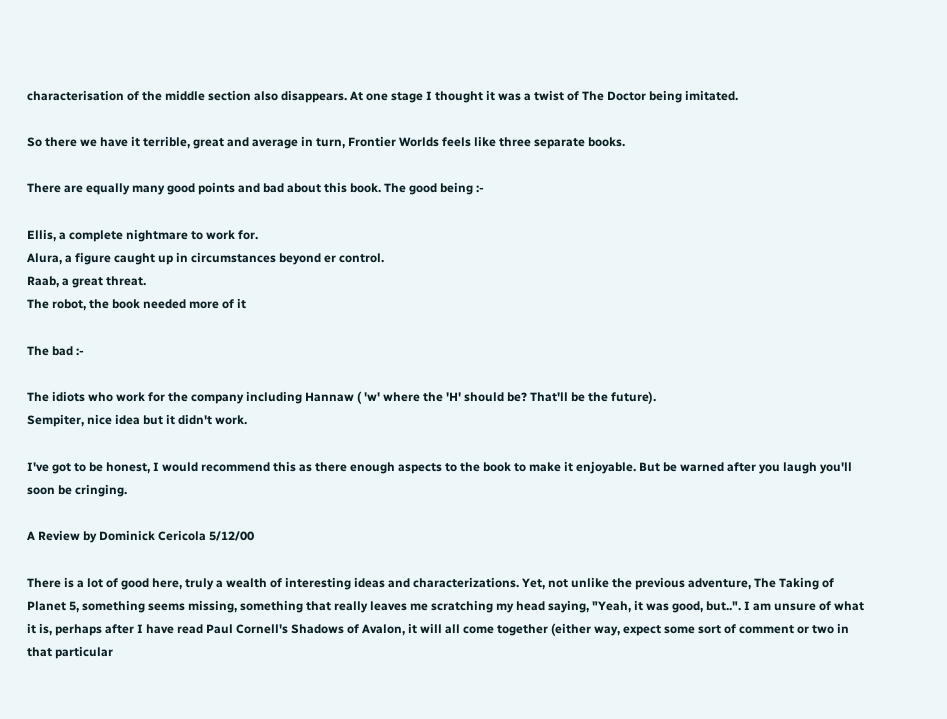characterisation of the middle section also disappears. At one stage I thought it was a twist of The Doctor being imitated.

So there we have it terrible, great and average in turn, Frontier Worlds feels like three separate books.

There are equally many good points and bad about this book. The good being :-

Ellis, a complete nightmare to work for.
Alura, a figure caught up in circumstances beyond er control.
Raab, a great threat.
The robot, the book needed more of it

The bad :-

The idiots who work for the company including Hannaw ( 'w' where the 'H' should be? That'll be the future).
Sempiter, nice idea but it didn't work.

I've got to be honest, I would recommend this as there enough aspects to the book to make it enjoyable. But be warned after you laugh you'll soon be cringing.

A Review by Dominick Cericola 5/12/00

There is a lot of good here, truly a wealth of interesting ideas and characterizations. Yet, not unlike the previous adventure, The Taking of Planet 5, something seems missing, something that really leaves me scratching my head saying, "Yeah, it was good, but..". I am unsure of what it is, perhaps after I have read Paul Cornell's Shadows of Avalon, it will all come together (either way, expect some sort of comment or two in that particular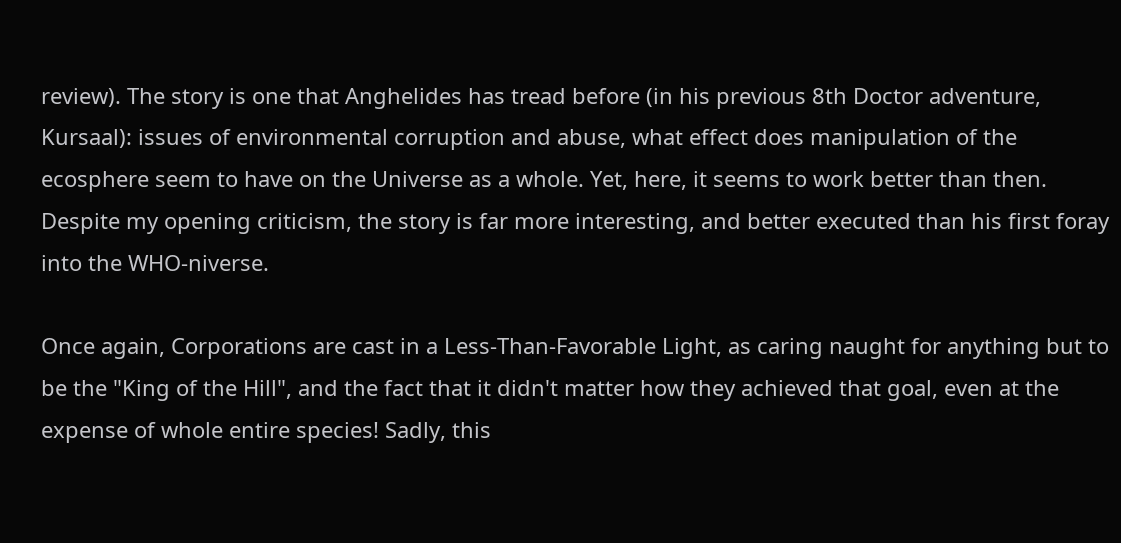review). The story is one that Anghelides has tread before (in his previous 8th Doctor adventure, Kursaal): issues of environmental corruption and abuse, what effect does manipulation of the ecosphere seem to have on the Universe as a whole. Yet, here, it seems to work better than then. Despite my opening criticism, the story is far more interesting, and better executed than his first foray into the WHO-niverse.

Once again, Corporations are cast in a Less-Than-Favorable Light, as caring naught for anything but to be the "King of the Hill", and the fact that it didn't matter how they achieved that goal, even at the expense of whole entire species! Sadly, this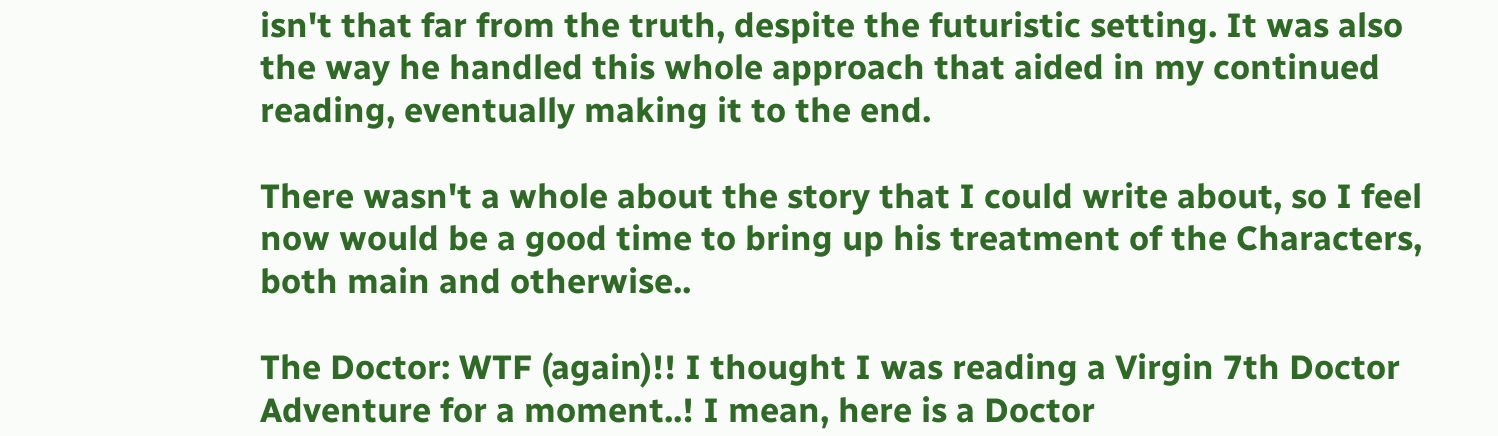isn't that far from the truth, despite the futuristic setting. It was also the way he handled this whole approach that aided in my continued reading, eventually making it to the end.

There wasn't a whole about the story that I could write about, so I feel now would be a good time to bring up his treatment of the Characters, both main and otherwise..

The Doctor: WTF (again)!! I thought I was reading a Virgin 7th Doctor Adventure for a moment..! I mean, here is a Doctor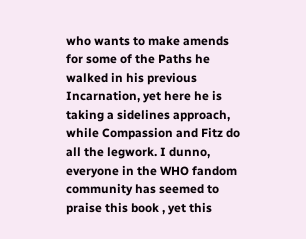who wants to make amends for some of the Paths he walked in his previous Incarnation, yet here he is taking a sidelines approach, while Compassion and Fitz do all the legwork. I dunno, everyone in the WHO fandom community has seemed to praise this book , yet this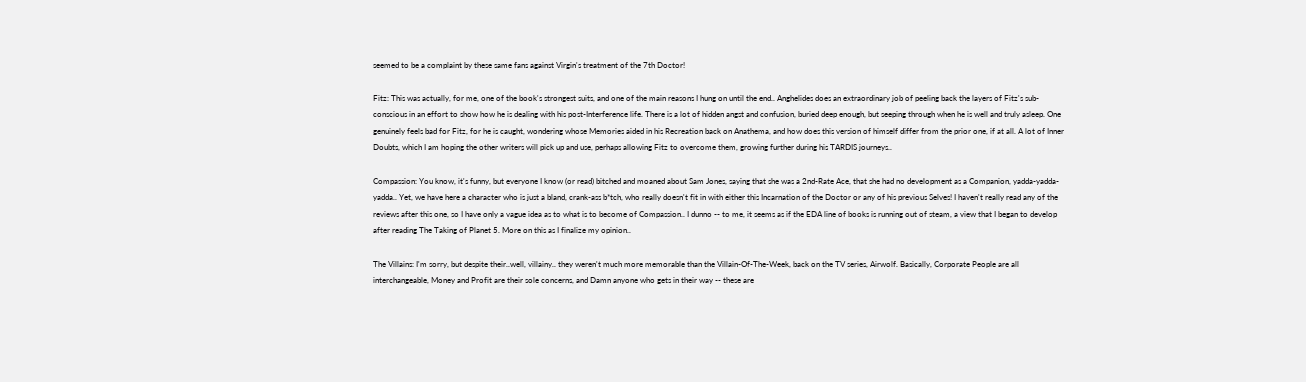seemed to be a complaint by these same fans against Virgin's treatment of the 7th Doctor!

Fitz: This was actually, for me, one of the book's strongest suits, and one of the main reasons I hung on until the end.. Anghelides does an extraordinary job of peeling back the layers of Fitz's sub-conscious in an effort to show how he is dealing with his post-Interference life. There is a lot of hidden angst and confusion, buried deep enough, but seeping through when he is well and truly asleep. One genuinely feels bad for Fitz, for he is caught, wondering whose Memories aided in his Recreation back on Anathema, and how does this version of himself differ from the prior one, if at all. A lot of Inner Doubts, which I am hoping the other writers will pick up and use, perhaps allowing Fitz to overcome them, growing further during his TARDIS journeys..

Compassion: You know, it's funny, but everyone I know (or read) bitched and moaned about Sam Jones, saying that she was a 2nd-Rate Ace, that she had no development as a Companion, yadda-yadda-yadda.. Yet, we have here a character who is just a bland, crank-ass b*tch, who really doesn't fit in with either this Incarnation of the Doctor or any of his previous Selves! I haven't really read any of the reviews after this one, so I have only a vague idea as to what is to become of Compassion.. I dunno -- to me, it seems as if the EDA line of books is running out of steam, a view that I began to develop after reading The Taking of Planet 5. More on this as I finalize my opinion..

The Villains: I'm sorry, but despite their..well, villainy.. they weren't much more memorable than the Villain-Of-The-Week, back on the TV series, Airwolf. Basically, Corporate People are all interchangeable, Money and Profit are their sole concerns, and Damn anyone who gets in their way -- these are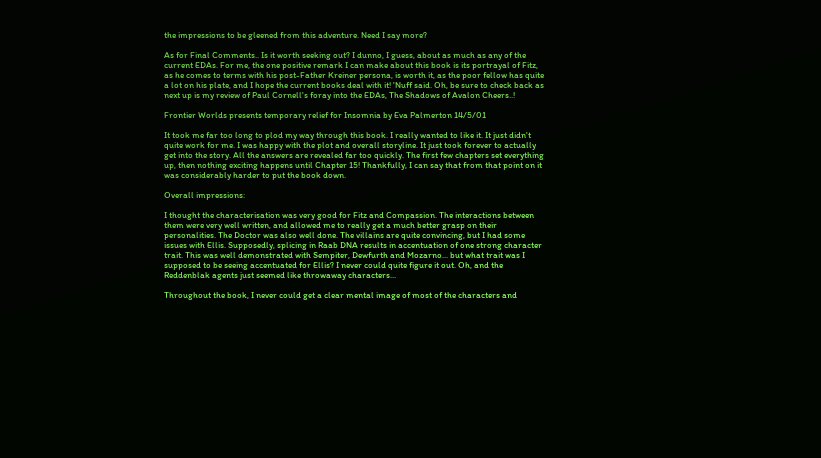the impressions to be gleened from this adventure. Need I say more?

As for Final Comments.. Is it worth seeking out? I dunno, I guess, about as much as any of the current EDAs. For me, the one positive remark I can make about this book is its portrayal of Fitz, as he comes to terms with his post-Father Kreiner persona, is worth it, as the poor fellow has quite a lot on his plate, and I hope the current books deal with it! 'Nuff said. Oh, be sure to check back as next up is my review of Paul Cornell's foray into the EDAs, The Shadows of Avalon Cheers..!

Frontier Worlds presents temporary relief for Insomnia by Eva Palmerton 14/5/01

It took me far too long to plod my way through this book. I really wanted to like it. It just didn't quite work for me. I was happy with the plot and overall storyline. It just took forever to actually get into the story. All the answers are revealed far too quickly. The first few chapters set everything up, then nothing exciting happens until Chapter 15! Thankfully, I can say that from that point on it was considerably harder to put the book down.

Overall impressions:

I thought the characterisation was very good for Fitz and Compassion. The interactions between them were very well written, and allowed me to really get a much better grasp on their personalities. The Doctor was also well done. The villains are quite convincing, but I had some issues with Ellis. Supposedly, splicing in Raab DNA results in accentuation of one strong character trait. This was well demonstrated with Sempiter, Dewfurth and Mozarno... but what trait was I supposed to be seeing accentuated for Ellis? I never could quite figure it out. Oh, and the Reddenblak agents just seemed like throwaway characters...

Throughout the book, I never could get a clear mental image of most of the characters and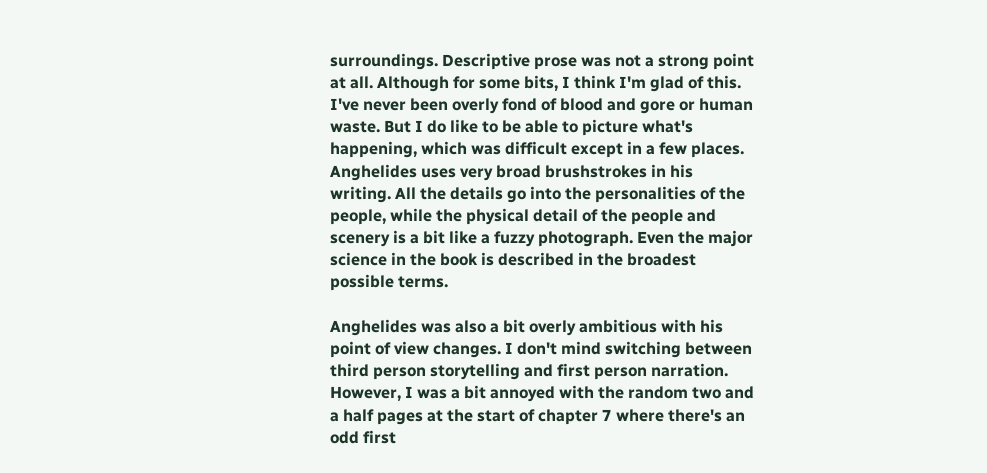surroundings. Descriptive prose was not a strong point at all. Although for some bits, I think I'm glad of this. I've never been overly fond of blood and gore or human waste. But I do like to be able to picture what's happening, which was difficult except in a few places. Anghelides uses very broad brushstrokes in his writing. All the details go into the personalities of the people, while the physical detail of the people and scenery is a bit like a fuzzy photograph. Even the major science in the book is described in the broadest possible terms.

Anghelides was also a bit overly ambitious with his point of view changes. I don't mind switching between third person storytelling and first person narration. However, I was a bit annoyed with the random two and a half pages at the start of chapter 7 where there's an odd first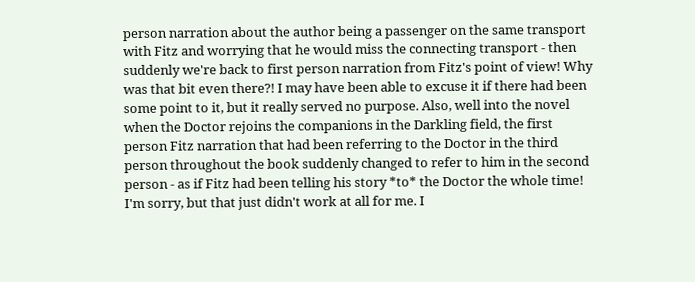person narration about the author being a passenger on the same transport with Fitz and worrying that he would miss the connecting transport - then suddenly we're back to first person narration from Fitz's point of view! Why was that bit even there?! I may have been able to excuse it if there had been some point to it, but it really served no purpose. Also, well into the novel when the Doctor rejoins the companions in the Darkling field, the first person Fitz narration that had been referring to the Doctor in the third person throughout the book suddenly changed to refer to him in the second person - as if Fitz had been telling his story *to* the Doctor the whole time! I'm sorry, but that just didn't work at all for me. I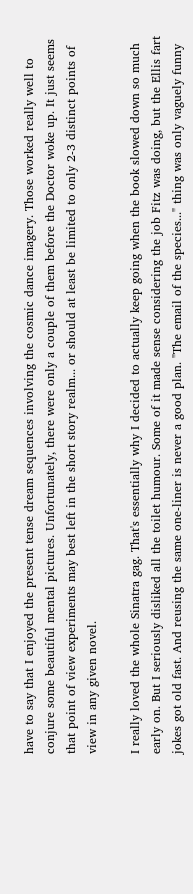have to say that I enjoyed the present tense dream sequences involving the cosmic dance imagery. Those worked really well to conjure some beautiful mental pictures. Unfortunately, there were only a couple of them before the Doctor woke up. It just seems that point of view experiments may best left in the short story realm... or should at least be limited to only 2-3 distinct points of view in any given novel.

I really loved the whole Sinatra gag. That's essentially why I decided to actually keep going when the book slowed down so much early on. But I seriously disliked all the toilet humour. Some of it made sense considering the job Fitz was doing, but the Ellis fart jokes got old fast. And reusing the same one-liner is never a good plan. "The email of the species..." thing was only vaguely funny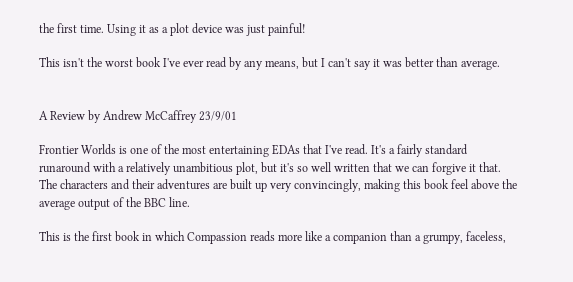the first time. Using it as a plot device was just painful!

This isn't the worst book I've ever read by any means, but I can't say it was better than average.


A Review by Andrew McCaffrey 23/9/01

Frontier Worlds is one of the most entertaining EDAs that I've read. It's a fairly standard runaround with a relatively unambitious plot, but it's so well written that we can forgive it that. The characters and their adventures are built up very convincingly, making this book feel above the average output of the BBC line.

This is the first book in which Compassion reads more like a companion than a grumpy, faceless,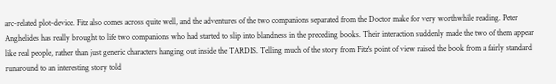arc-related plot-device. Fitz also comes across quite well, and the adventures of the two companions separated from the Doctor make for very worthwhile reading. Peter Anghelides has really brought to life two companions who had started to slip into blandness in the preceding books. Their interaction suddenly made the two of them appear like real people, rather than just generic characters hanging out inside the TARDIS. Telling much of the story from Fitz's point of view raised the book from a fairly standard runaround to an interesting story told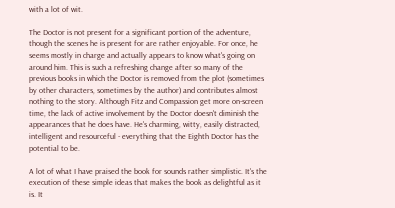with a lot of wit.

The Doctor is not present for a significant portion of the adventure, though the scenes he is present for are rather enjoyable. For once, he seems mostly in charge and actually appears to know what's going on around him. This is such a refreshing change after so many of the previous books in which the Doctor is removed from the plot (sometimes by other characters, sometimes by the author) and contributes almost nothing to the story. Although Fitz and Compassion get more on-screen time, the lack of active involvement by the Doctor doesn't diminish the appearances that he does have. He's charming, witty, easily distracted, intelligent and resourceful - everything that the Eighth Doctor has the potential to be.

A lot of what I have praised the book for sounds rather simplistic. It's the execution of these simple ideas that makes the book as delightful as it is. It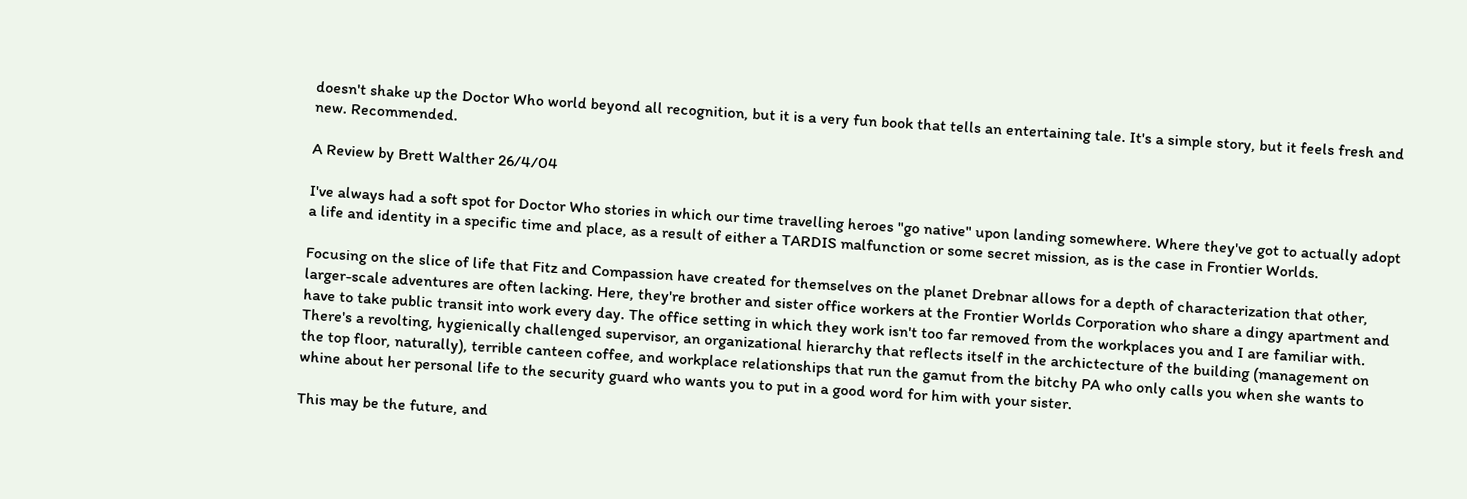doesn't shake up the Doctor Who world beyond all recognition, but it is a very fun book that tells an entertaining tale. It's a simple story, but it feels fresh and new. Recommended.

A Review by Brett Walther 26/4/04

I've always had a soft spot for Doctor Who stories in which our time travelling heroes "go native" upon landing somewhere. Where they've got to actually adopt a life and identity in a specific time and place, as a result of either a TARDIS malfunction or some secret mission, as is the case in Frontier Worlds.

Focusing on the slice of life that Fitz and Compassion have created for themselves on the planet Drebnar allows for a depth of characterization that other, larger-scale adventures are often lacking. Here, they're brother and sister office workers at the Frontier Worlds Corporation who share a dingy apartment and have to take public transit into work every day. The office setting in which they work isn't too far removed from the workplaces you and I are familiar with. There's a revolting, hygienically challenged supervisor, an organizational hierarchy that reflects itself in the archictecture of the building (management on the top floor, naturally), terrible canteen coffee, and workplace relationships that run the gamut from the bitchy PA who only calls you when she wants to whine about her personal life to the security guard who wants you to put in a good word for him with your sister.

This may be the future, and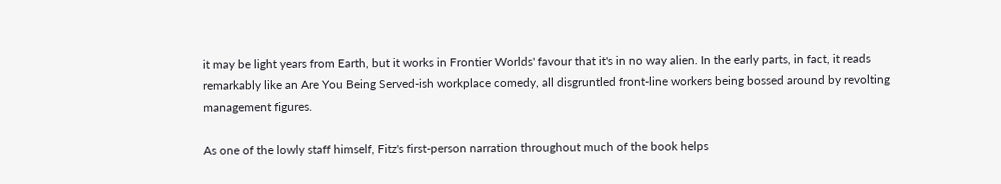it may be light years from Earth, but it works in Frontier Worlds' favour that it's in no way alien. In the early parts, in fact, it reads remarkably like an Are You Being Served-ish workplace comedy, all disgruntled front-line workers being bossed around by revolting management figures.

As one of the lowly staff himself, Fitz's first-person narration throughout much of the book helps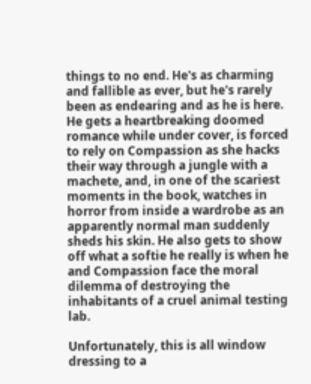things to no end. He's as charming and fallible as ever, but he's rarely been as endearing and as he is here. He gets a heartbreaking doomed romance while under cover, is forced to rely on Compassion as she hacks their way through a jungle with a machete, and, in one of the scariest moments in the book, watches in horror from inside a wardrobe as an apparently normal man suddenly sheds his skin. He also gets to show off what a softie he really is when he and Compassion face the moral dilemma of destroying the inhabitants of a cruel animal testing lab.

Unfortunately, this is all window dressing to a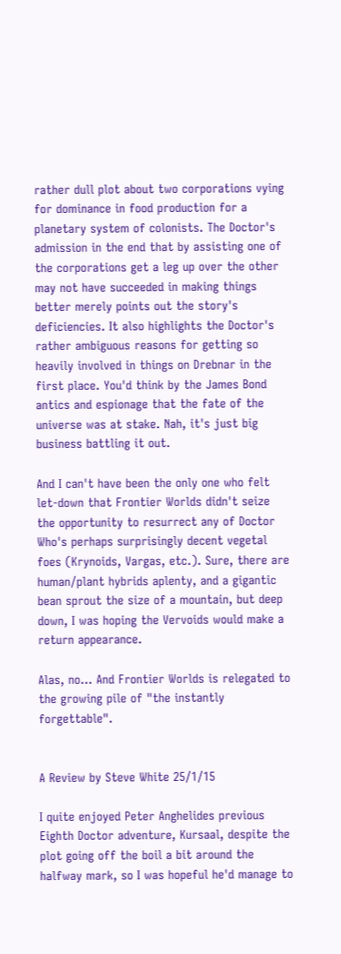rather dull plot about two corporations vying for dominance in food production for a planetary system of colonists. The Doctor's admission in the end that by assisting one of the corporations get a leg up over the other may not have succeeded in making things better merely points out the story's deficiencies. It also highlights the Doctor's rather ambiguous reasons for getting so heavily involved in things on Drebnar in the first place. You'd think by the James Bond antics and espionage that the fate of the universe was at stake. Nah, it's just big business battling it out.

And I can't have been the only one who felt let-down that Frontier Worlds didn't seize the opportunity to resurrect any of Doctor Who's perhaps surprisingly decent vegetal foes (Krynoids, Vargas, etc.). Sure, there are human/plant hybrids aplenty, and a gigantic bean sprout the size of a mountain, but deep down, I was hoping the Vervoids would make a return appearance.

Alas, no... And Frontier Worlds is relegated to the growing pile of "the instantly forgettable".


A Review by Steve White 25/1/15

I quite enjoyed Peter Anghelides previous Eighth Doctor adventure, Kursaal, despite the plot going off the boil a bit around the halfway mark, so I was hopeful he'd manage to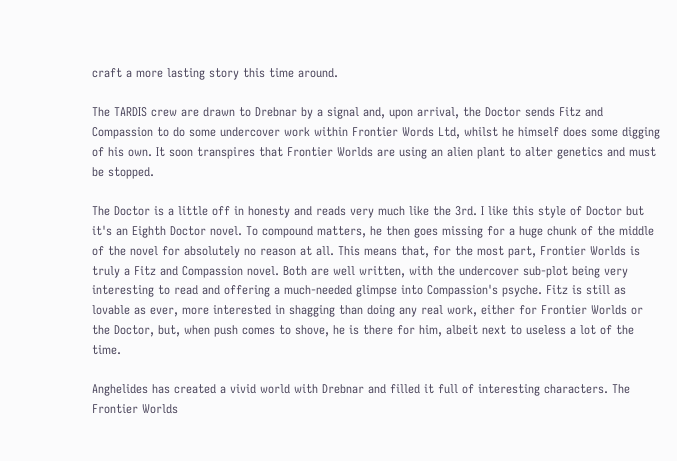craft a more lasting story this time around.

The TARDIS crew are drawn to Drebnar by a signal and, upon arrival, the Doctor sends Fitz and Compassion to do some undercover work within Frontier Words Ltd, whilst he himself does some digging of his own. It soon transpires that Frontier Worlds are using an alien plant to alter genetics and must be stopped.

The Doctor is a little off in honesty and reads very much like the 3rd. I like this style of Doctor but it's an Eighth Doctor novel. To compound matters, he then goes missing for a huge chunk of the middle of the novel for absolutely no reason at all. This means that, for the most part, Frontier Worlds is truly a Fitz and Compassion novel. Both are well written, with the undercover sub-plot being very interesting to read and offering a much-needed glimpse into Compassion's psyche. Fitz is still as lovable as ever, more interested in shagging than doing any real work, either for Frontier Worlds or the Doctor, but, when push comes to shove, he is there for him, albeit next to useless a lot of the time.

Anghelides has created a vivid world with Drebnar and filled it full of interesting characters. The Frontier Worlds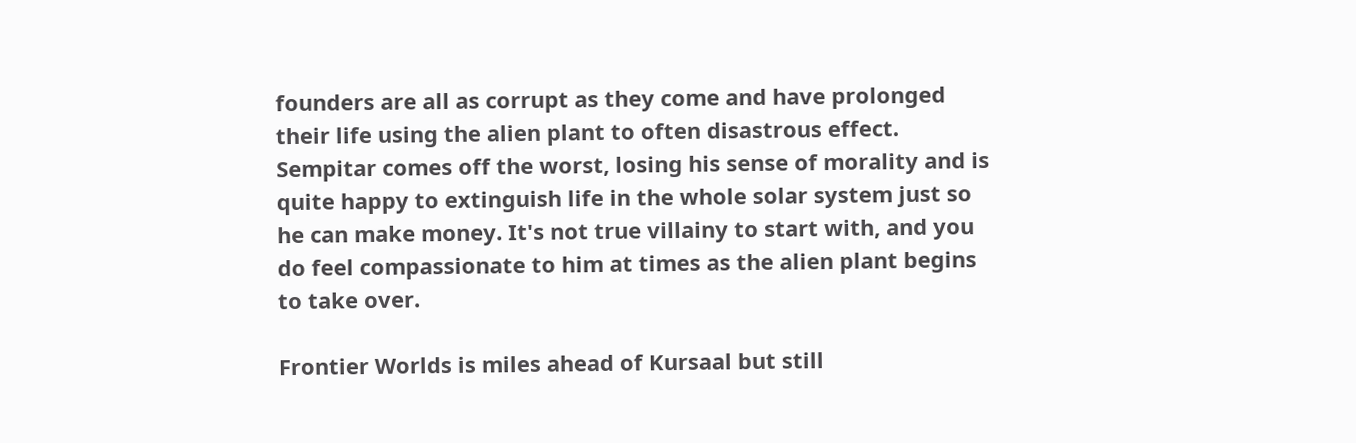founders are all as corrupt as they come and have prolonged their life using the alien plant to often disastrous effect. Sempitar comes off the worst, losing his sense of morality and is quite happy to extinguish life in the whole solar system just so he can make money. It's not true villainy to start with, and you do feel compassionate to him at times as the alien plant begins to take over.

Frontier Worlds is miles ahead of Kursaal but still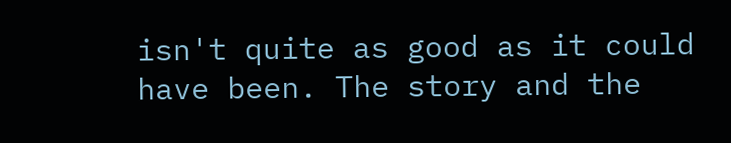isn't quite as good as it could have been. The story and the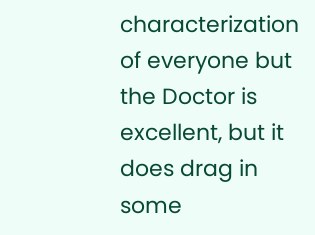characterization of everyone but the Doctor is excellent, but it does drag in some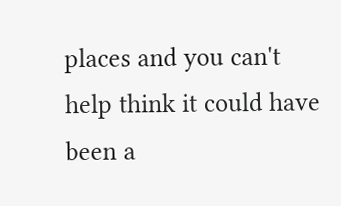places and you can't help think it could have been a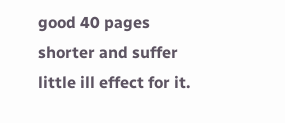good 40 pages shorter and suffer little ill effect for it.